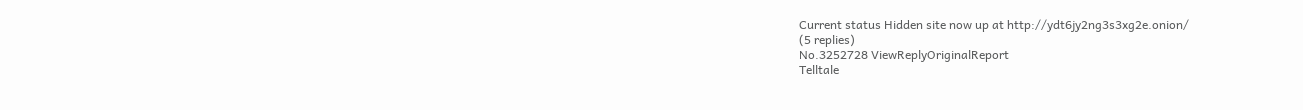Current status Hidden site now up at http://ydt6jy2ng3s3xg2e.onion/
(5 replies)
No.3252728 ViewReplyOriginalReport
Telltale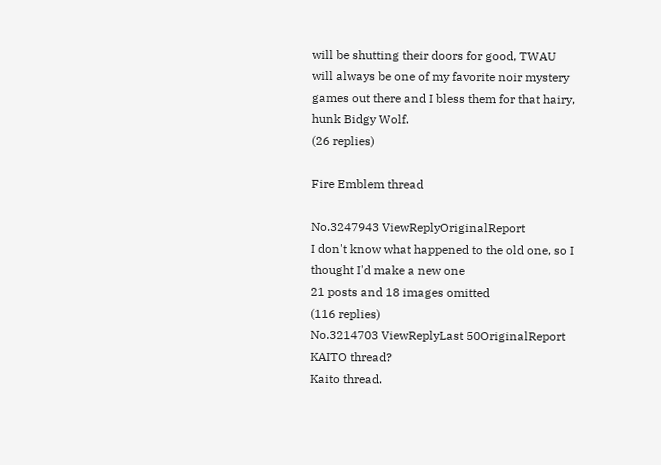will be shutting their doors for good, TWAU will always be one of my favorite noir mystery games out there and I bless them for that hairy, hunk Bidgy Wolf.
(26 replies)

Fire Emblem thread

No.3247943 ViewReplyOriginalReport
I don't know what happened to the old one, so I thought I'd make a new one
21 posts and 18 images omitted
(116 replies)
No.3214703 ViewReplyLast 50OriginalReport
KAITO thread?
Kaito thread.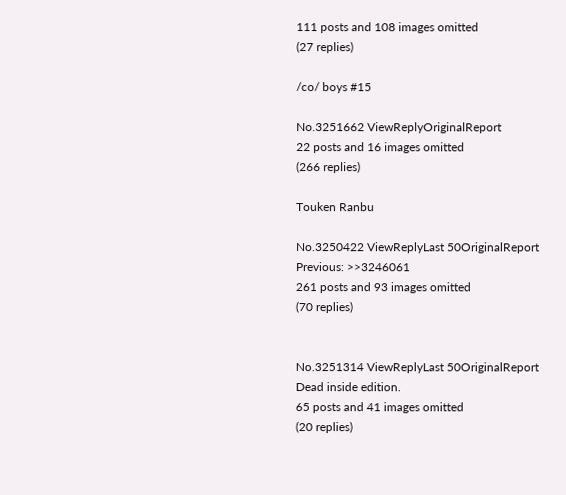111 posts and 108 images omitted
(27 replies)

/co/ boys #15

No.3251662 ViewReplyOriginalReport
22 posts and 16 images omitted
(266 replies)

Touken Ranbu

No.3250422 ViewReplyLast 50OriginalReport
Previous: >>3246061
261 posts and 93 images omitted
(70 replies)


No.3251314 ViewReplyLast 50OriginalReport
Dead inside edition.
65 posts and 41 images omitted
(20 replies)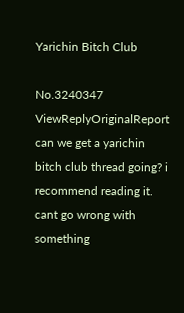Yarichin Bitch Club

No.3240347 ViewReplyOriginalReport
can we get a yarichin bitch club thread going? i recommend reading it. cant go wrong with something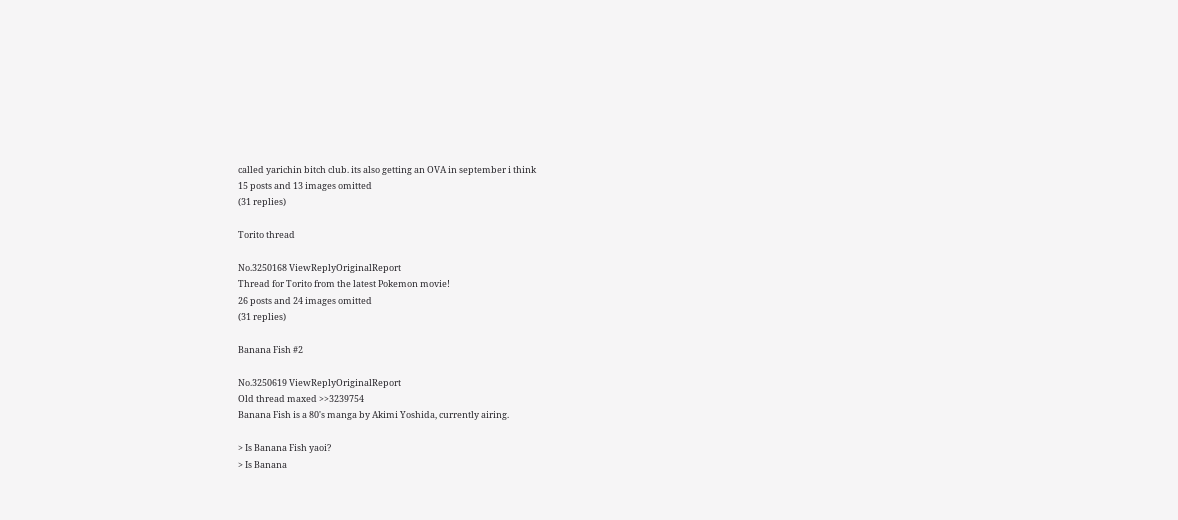called yarichin bitch club. its also getting an OVA in september i think
15 posts and 13 images omitted
(31 replies)

Torito thread

No.3250168 ViewReplyOriginalReport
Thread for Torito from the latest Pokemon movie!
26 posts and 24 images omitted
(31 replies)

Banana Fish #2

No.3250619 ViewReplyOriginalReport
Old thread maxed >>3239754
Banana Fish is a 80's manga by Akimi Yoshida, currently airing.

> Is Banana Fish yaoi?
> Is Banana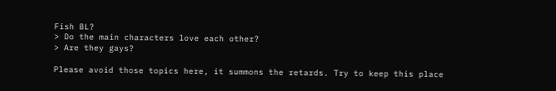Fish BL?
> Do the main characters love each other?
> Are they gays?

Please avoid those topics here, it summons the retards. Try to keep this place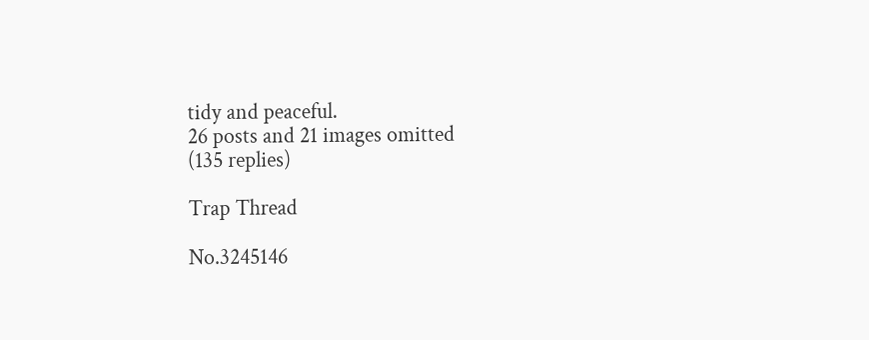tidy and peaceful.
26 posts and 21 images omitted
(135 replies)

Trap Thread

No.3245146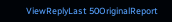ViewReplyLast 50OriginalReport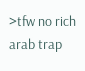>tfw no rich arab trap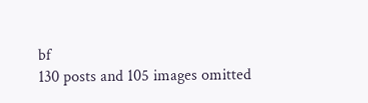bf
130 posts and 105 images omitted